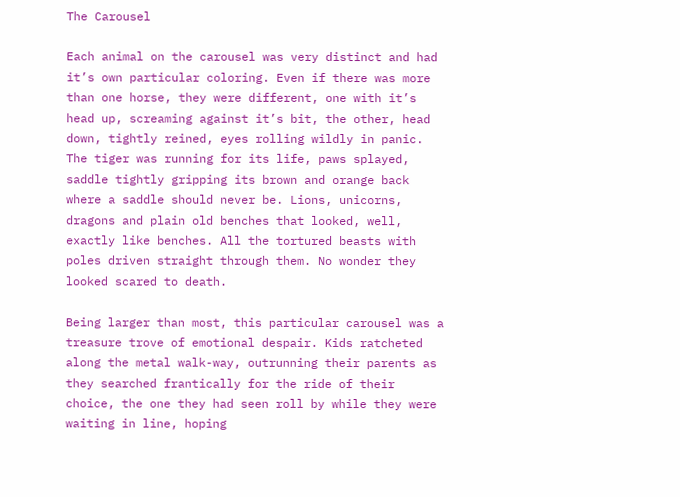The Carousel

Each animal on the carousel was very distinct and had it’s own particular coloring. Even if there was more than one horse, they were different, one with it’s head up, screaming against it’s bit, the other, head down, tightly reined, eyes rolling wildly in panic. The tiger was running for its life, paws splayed, saddle tightly gripping its brown and orange back where a saddle should never be. Lions, unicorns, dragons and plain old benches that looked, well, exactly like benches. All the tortured beasts with poles driven straight through them. No wonder they looked scared to death.

Being larger than most, this particular carousel was a treasure trove of emotional despair. Kids ratcheted along the metal walk-way, outrunning their parents as they searched frantically for the ride of their choice, the one they had seen roll by while they were waiting in line, hoping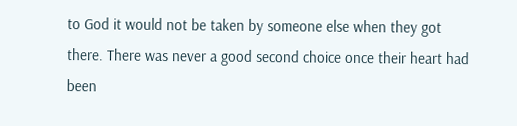to God it would not be taken by someone else when they got there. There was never a good second choice once their heart had been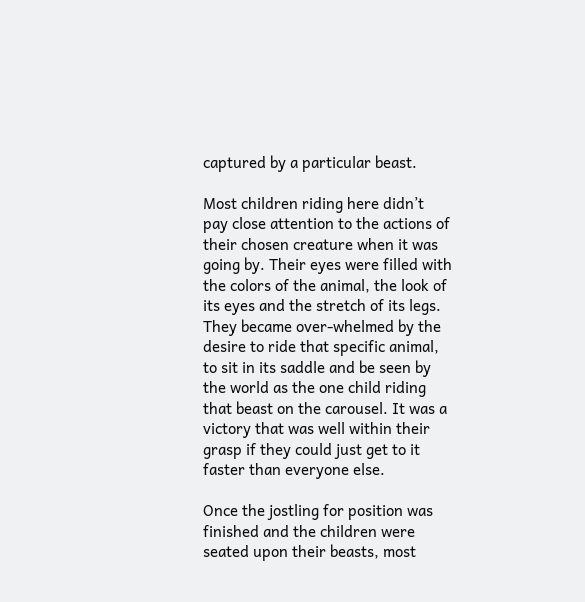captured by a particular beast.

Most children riding here didn’t pay close attention to the actions of their chosen creature when it was going by. Their eyes were filled with the colors of the animal, the look of its eyes and the stretch of its legs. They became over-whelmed by the desire to ride that specific animal, to sit in its saddle and be seen by the world as the one child riding that beast on the carousel. It was a victory that was well within their grasp if they could just get to it faster than everyone else.

Once the jostling for position was finished and the children were seated upon their beasts, most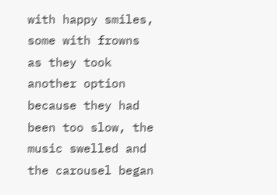with happy smiles, some with frowns as they took another option because they had been too slow, the music swelled and the carousel began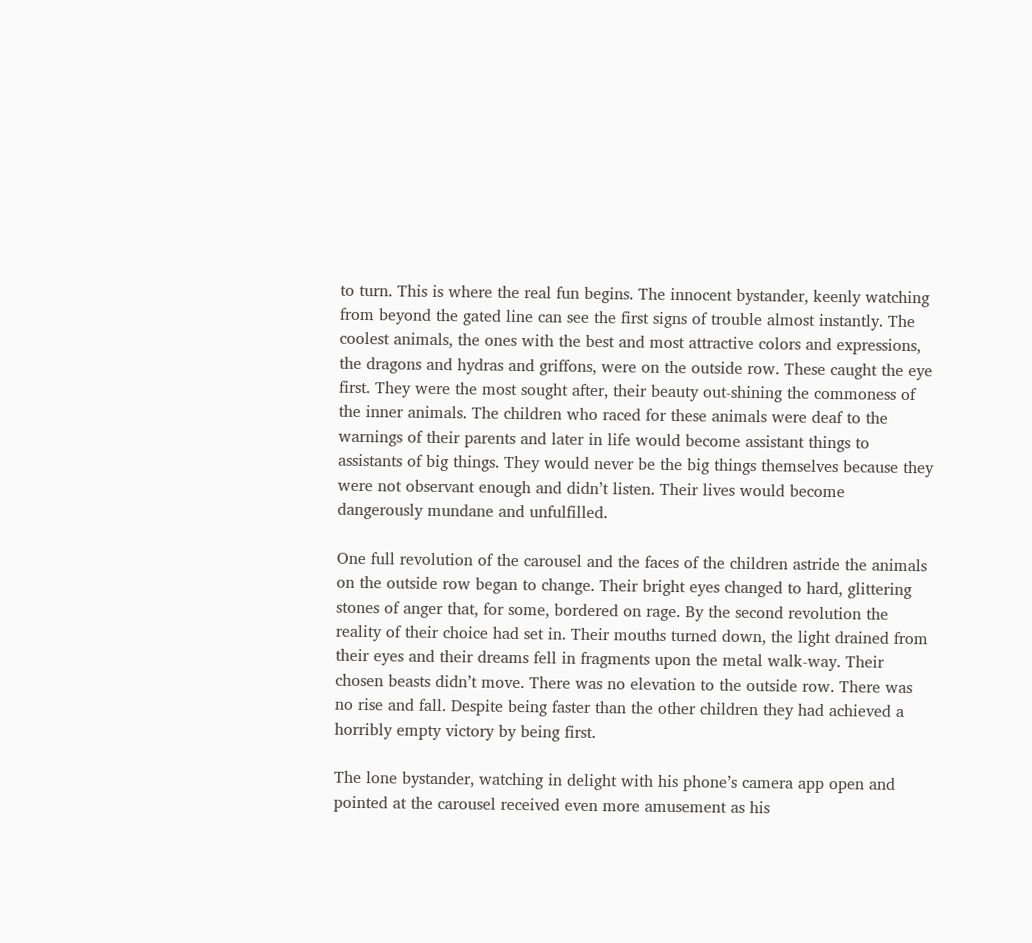to turn. This is where the real fun begins. The innocent bystander, keenly watching from beyond the gated line can see the first signs of trouble almost instantly. The coolest animals, the ones with the best and most attractive colors and expressions, the dragons and hydras and griffons, were on the outside row. These caught the eye first. They were the most sought after, their beauty out-shining the commoness of the inner animals. The children who raced for these animals were deaf to the warnings of their parents and later in life would become assistant things to assistants of big things. They would never be the big things themselves because they were not observant enough and didn’t listen. Their lives would become dangerously mundane and unfulfilled.

One full revolution of the carousel and the faces of the children astride the animals on the outside row began to change. Their bright eyes changed to hard, glittering stones of anger that, for some, bordered on rage. By the second revolution the reality of their choice had set in. Their mouths turned down, the light drained from their eyes and their dreams fell in fragments upon the metal walk-way. Their chosen beasts didn’t move. There was no elevation to the outside row. There was no rise and fall. Despite being faster than the other children they had achieved a horribly empty victory by being first.

The lone bystander, watching in delight with his phone’s camera app open and pointed at the carousel received even more amusement as his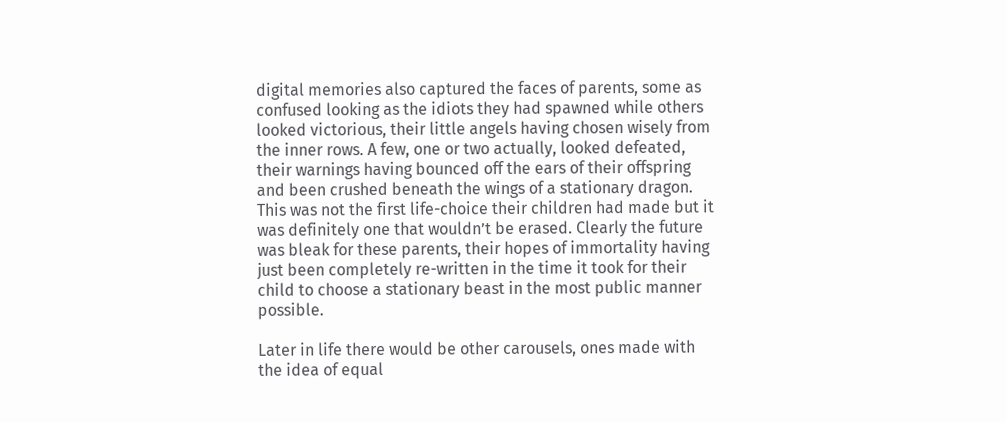digital memories also captured the faces of parents, some as confused looking as the idiots they had spawned while others looked victorious, their little angels having chosen wisely from the inner rows. A few, one or two actually, looked defeated, their warnings having bounced off the ears of their offspring and been crushed beneath the wings of a stationary dragon. This was not the first life-choice their children had made but it was definitely one that wouldn’t be erased. Clearly the future was bleak for these parents, their hopes of immortality having just been completely re-written in the time it took for their child to choose a stationary beast in the most public manner possible.

Later in life there would be other carousels, ones made with the idea of equal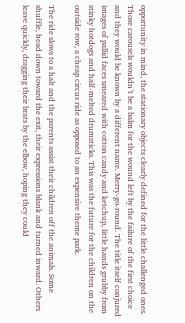opportunity in mind, the stationary objects clearly defined for the little challenged ones. Those carousels wouldn’t be a balm for the wound left by the failure of the first choice and they would be known by a different name. Merry-go-round. The title itself conjured images of pallid faces smeared with cotton candy and ketchup, little hands grubby from stinky hotdogs and half-melted drumsticks. This was the future for the children on the outside row, a cheap circus ride as opposed to an expensive theme park.

The ride slows to a halt and the parents assist their children off the animals. Some shuffle, head down toward the exit, their expressions blank and turned inward. Others leave quickly, dragging their brats by the elbow, hoping they could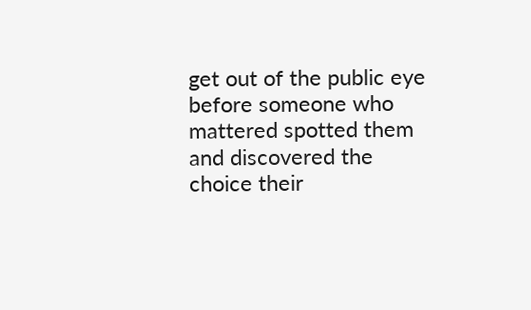get out of the public eye before someone who mattered spotted them and discovered the choice their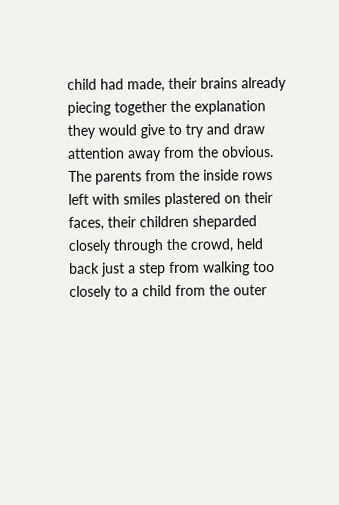child had made, their brains already piecing together the explanation they would give to try and draw attention away from the obvious. The parents from the inside rows left with smiles plastered on their faces, their children sheparded closely through the crowd, held back just a step from walking too closely to a child from the outer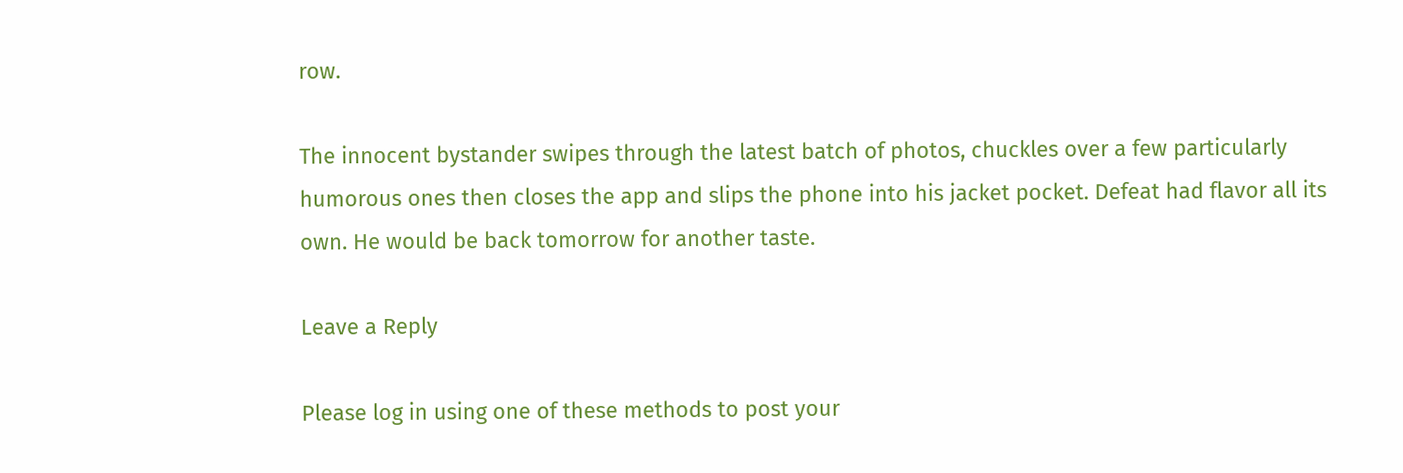row.

The innocent bystander swipes through the latest batch of photos, chuckles over a few particularly humorous ones then closes the app and slips the phone into his jacket pocket. Defeat had flavor all its own. He would be back tomorrow for another taste.

Leave a Reply

Please log in using one of these methods to post your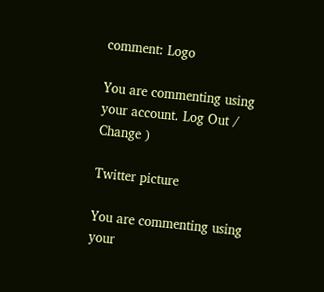comment: Logo

You are commenting using your account. Log Out /  Change )

Twitter picture

You are commenting using your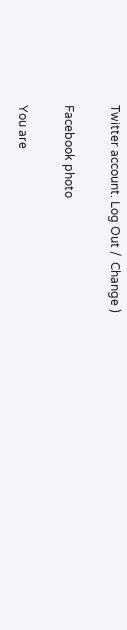Twitter account. Log Out /  Change )

Facebook photo

You are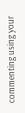commenting using your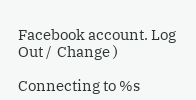Facebook account. Log Out /  Change )

Connecting to %s